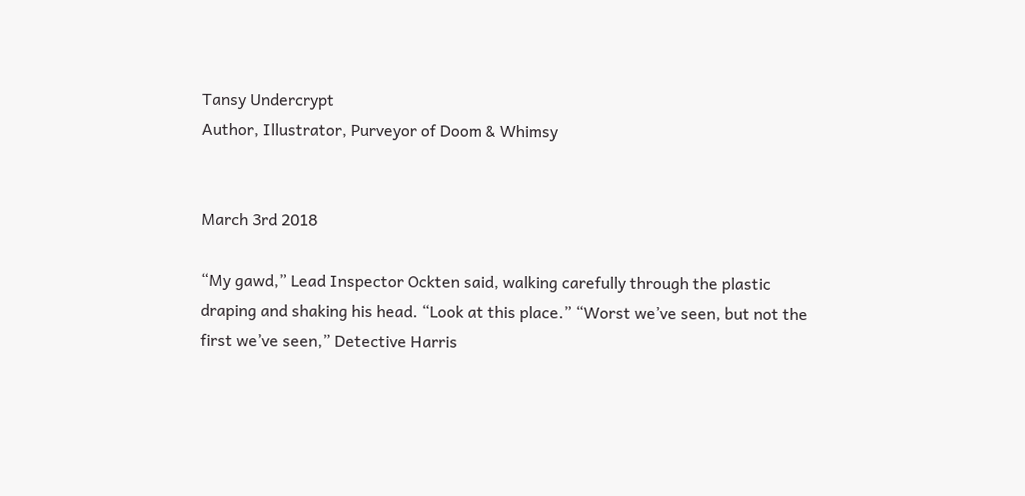Tansy Undercrypt
Author, Illustrator, Purveyor of Doom & Whimsy


March 3rd 2018

“My gawd,” Lead Inspector Ockten said, walking carefully through the plastic draping and shaking his head. “Look at this place.” “Worst we’ve seen, but not the first we’ve seen,” Detective Harris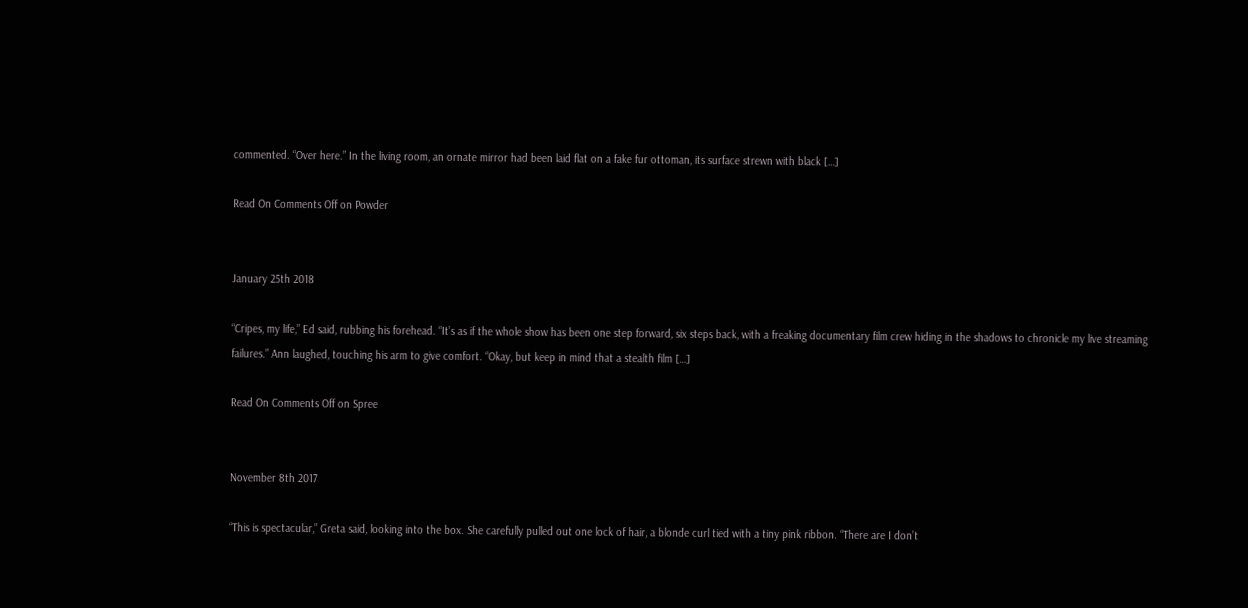commented. “Over here.” In the living room, an ornate mirror had been laid flat on a fake fur ottoman, its surface strewn with black […]

Read On Comments Off on Powder


January 25th 2018

“Cripes, my life,” Ed said, rubbing his forehead. “It’s as if the whole show has been one step forward, six steps back, with a freaking documentary film crew hiding in the shadows to chronicle my live streaming failures.” Ann laughed, touching his arm to give comfort. “Okay, but keep in mind that a stealth film […]

Read On Comments Off on Spree


November 8th 2017

“This is spectacular,” Greta said, looking into the box. She carefully pulled out one lock of hair, a blonde curl tied with a tiny pink ribbon. “There are I don’t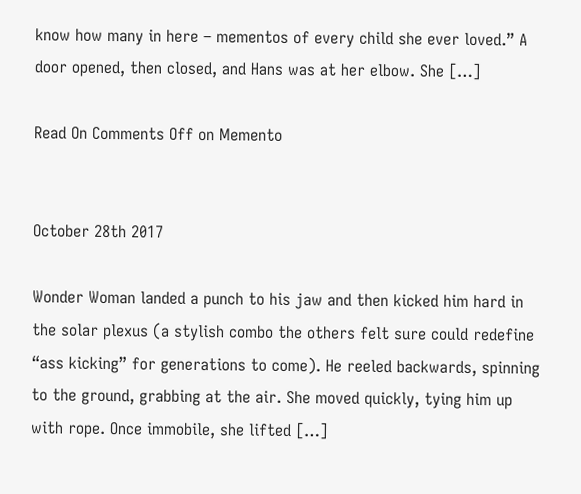know how many in here – mementos of every child she ever loved.” A door opened, then closed, and Hans was at her elbow. She […]

Read On Comments Off on Memento


October 28th 2017

Wonder Woman landed a punch to his jaw and then kicked him hard in the solar plexus (a stylish combo the others felt sure could redefine “ass kicking” for generations to come). He reeled backwards, spinning to the ground, grabbing at the air. She moved quickly, tying him up with rope. Once immobile, she lifted […]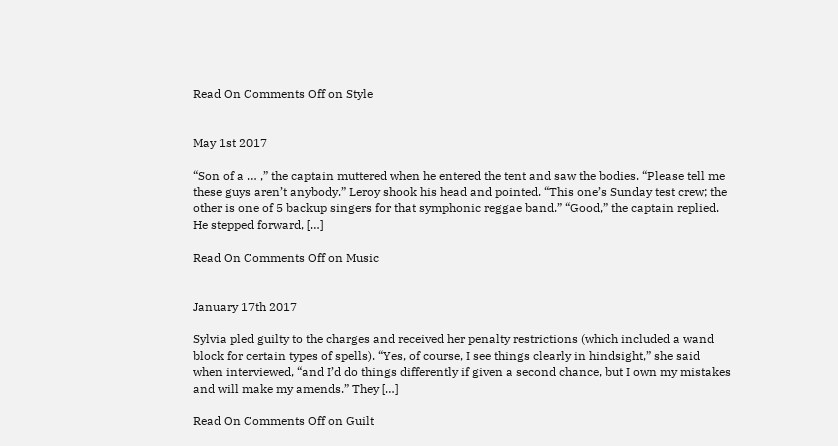Read On Comments Off on Style


May 1st 2017

“Son of a … ,” the captain muttered when he entered the tent and saw the bodies. “Please tell me these guys aren’t anybody.” Leroy shook his head and pointed. “This one’s Sunday test crew; the other is one of 5 backup singers for that symphonic reggae band.” “Good,” the captain replied. He stepped forward, […]

Read On Comments Off on Music


January 17th 2017

Sylvia pled guilty to the charges and received her penalty restrictions (which included a wand block for certain types of spells). “Yes, of course, I see things clearly in hindsight,” she said when interviewed, “and I’d do things differently if given a second chance, but I own my mistakes and will make my amends.” They […]

Read On Comments Off on Guilt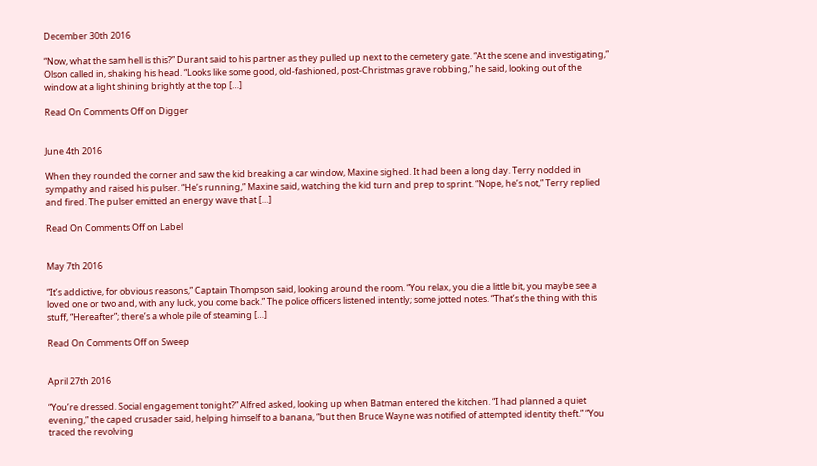December 30th 2016

“Now, what the sam hell is this?” Durant said to his partner as they pulled up next to the cemetery gate. “At the scene and investigating,” Olson called in, shaking his head. “Looks like some good, old-fashioned, post-Christmas grave robbing,” he said, looking out of the window at a light shining brightly at the top […]

Read On Comments Off on Digger


June 4th 2016

When they rounded the corner and saw the kid breaking a car window, Maxine sighed. It had been a long day. Terry nodded in sympathy and raised his pulser. “He’s running,” Maxine said, watching the kid turn and prep to sprint. “Nope, he’s not,” Terry replied and fired. The pulser emitted an energy wave that […]

Read On Comments Off on Label


May 7th 2016

“It’s addictive, for obvious reasons,” Captain Thompson said, looking around the room. “You relax, you die a little bit, you maybe see a loved one or two and, with any luck, you come back.” The police officers listened intently; some jotted notes. “That’s the thing with this stuff, “Hereafter”; there’s a whole pile of steaming […]

Read On Comments Off on Sweep


April 27th 2016

“You’re dressed. Social engagement tonight?” Alfred asked, looking up when Batman entered the kitchen. “I had planned a quiet evening,” the caped crusader said, helping himself to a banana, “but then Bruce Wayne was notified of attempted identity theft.” “You traced the revolving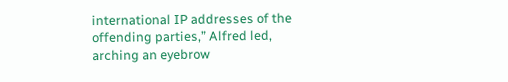international IP addresses of the offending parties,” Alfred led, arching an eyebrow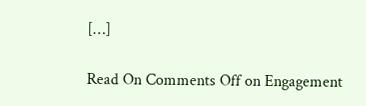[…]

Read On Comments Off on Engagement